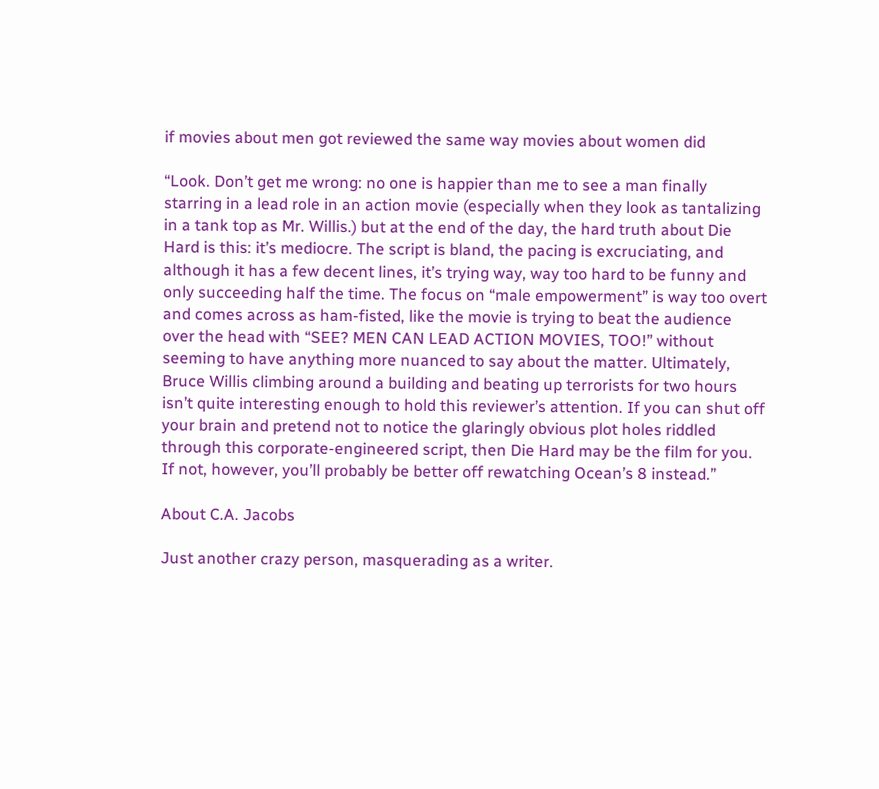if movies about men got reviewed the same way movies about women did

“Look. Don’t get me wrong: no one is happier than me to see a man finally starring in a lead role in an action movie (especially when they look as tantalizing in a tank top as Mr. Willis.) but at the end of the day, the hard truth about Die Hard is this: it’s mediocre. The script is bland, the pacing is excruciating, and although it has a few decent lines, it’s trying way, way too hard to be funny and only succeeding half the time. The focus on “male empowerment” is way too overt and comes across as ham-fisted, like the movie is trying to beat the audience over the head with “SEE? MEN CAN LEAD ACTION MOVIES, TOO!” without seeming to have anything more nuanced to say about the matter. Ultimately, Bruce Willis climbing around a building and beating up terrorists for two hours isn’t quite interesting enough to hold this reviewer’s attention. If you can shut off your brain and pretend not to notice the glaringly obvious plot holes riddled through this corporate-engineered script, then Die Hard may be the film for you. If not, however, you’ll probably be better off rewatching Ocean’s 8 instead.”

About C.A. Jacobs

Just another crazy person, masquerading as a writer.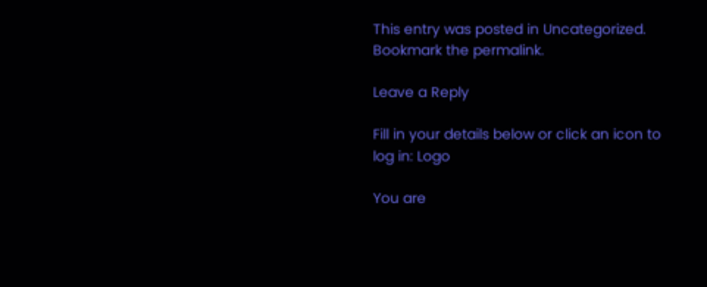This entry was posted in Uncategorized. Bookmark the permalink.

Leave a Reply

Fill in your details below or click an icon to log in: Logo

You are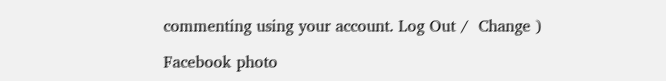commenting using your account. Log Out /  Change )

Facebook photo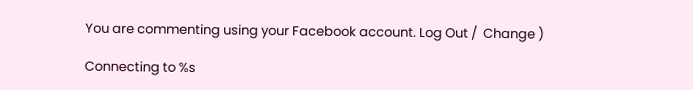You are commenting using your Facebook account. Log Out /  Change )

Connecting to %s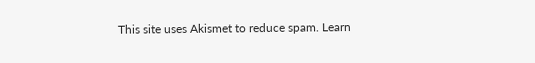This site uses Akismet to reduce spam. Learn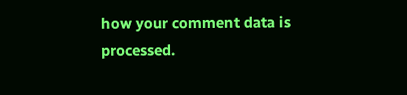how your comment data is processed.